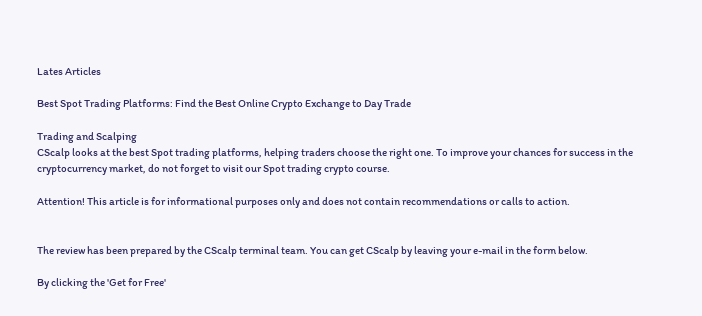Lates Articles

Best Spot Trading Platforms: Find the Best Online Crypto Exchange to Day Trade

Trading and Scalping
CScalp looks at the best Spot trading platforms, helping traders choose the right one. To improve your chances for success in the cryptocurrency market, do not forget to visit our Spot trading crypto course.

Attention! This article is for informational purposes only and does not contain recommendations or calls to action.


The review has been prepared by the CScalp terminal team. You can get CScalp by leaving your e-mail in the form below.

By clicking the 'Get for Free'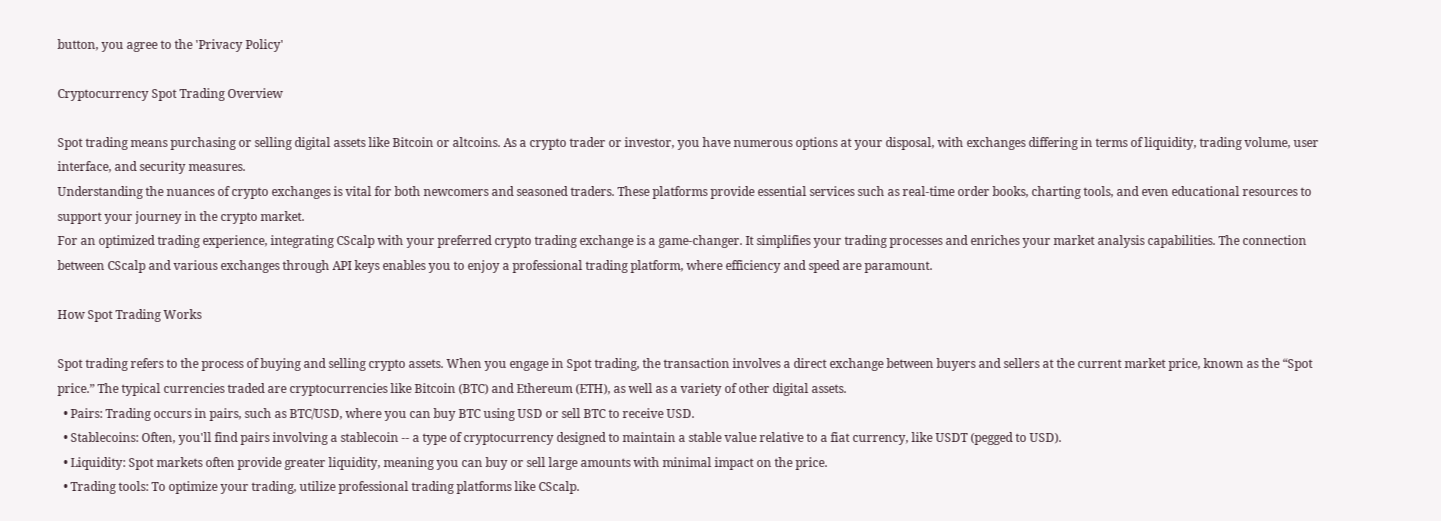button, you agree to the 'Privacy Policy'

Cryptocurrency Spot Trading Overview

Spot trading means purchasing or selling digital assets like Bitcoin or altcoins. As a crypto trader or investor, you have numerous options at your disposal, with exchanges differing in terms of liquidity, trading volume, user interface, and security measures.
Understanding the nuances of crypto exchanges is vital for both newcomers and seasoned traders. These platforms provide essential services such as real-time order books, charting tools, and even educational resources to support your journey in the crypto market.
For an optimized trading experience, integrating CScalp with your preferred crypto trading exchange is a game-changer. It simplifies your trading processes and enriches your market analysis capabilities. The connection between CScalp and various exchanges through API keys enables you to enjoy a professional trading platform, where efficiency and speed are paramount.

How Spot Trading Works

Spot trading refers to the process of buying and selling crypto assets. When you engage in Spot trading, the transaction involves a direct exchange between buyers and sellers at the current market price, known as the “Spot price.” The typical currencies traded are cryptocurrencies like Bitcoin (BTC) and Ethereum (ETH), as well as a variety of other digital assets.
  • Pairs: Trading occurs in pairs, such as BTC/USD, where you can buy BTC using USD or sell BTC to receive USD.
  • Stablecoins: Often, you'll find pairs involving a stablecoin -- a type of cryptocurrency designed to maintain a stable value relative to a fiat currency, like USDT (pegged to USD).
  • Liquidity: Spot markets often provide greater liquidity, meaning you can buy or sell large amounts with minimal impact on the price.
  • Trading tools: To optimize your trading, utilize professional trading platforms like CScalp.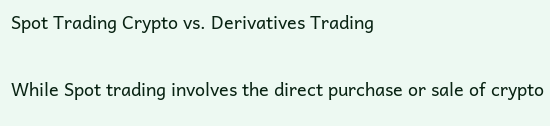Spot Trading Crypto vs. Derivatives Trading

While Spot trading involves the direct purchase or sale of crypto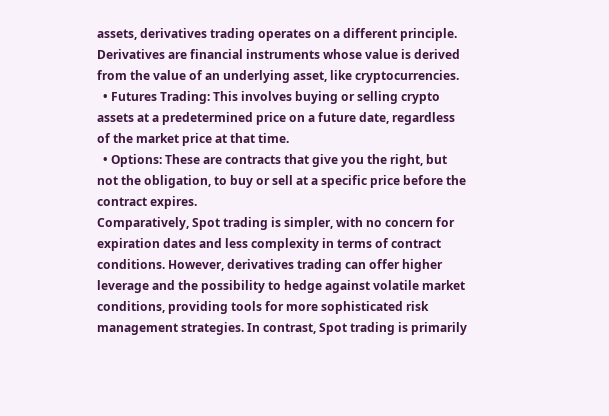assets, derivatives trading operates on a different principle. Derivatives are financial instruments whose value is derived from the value of an underlying asset, like cryptocurrencies.
  • Futures Trading: This involves buying or selling crypto assets at a predetermined price on a future date, regardless of the market price at that time.
  • Options: These are contracts that give you the right, but not the obligation, to buy or sell at a specific price before the contract expires.
Comparatively, Spot trading is simpler, with no concern for expiration dates and less complexity in terms of contract conditions. However, derivatives trading can offer higher leverage and the possibility to hedge against volatile market conditions, providing tools for more sophisticated risk management strategies. In contrast, Spot trading is primarily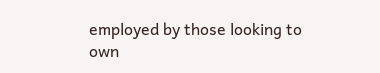employed by those looking to own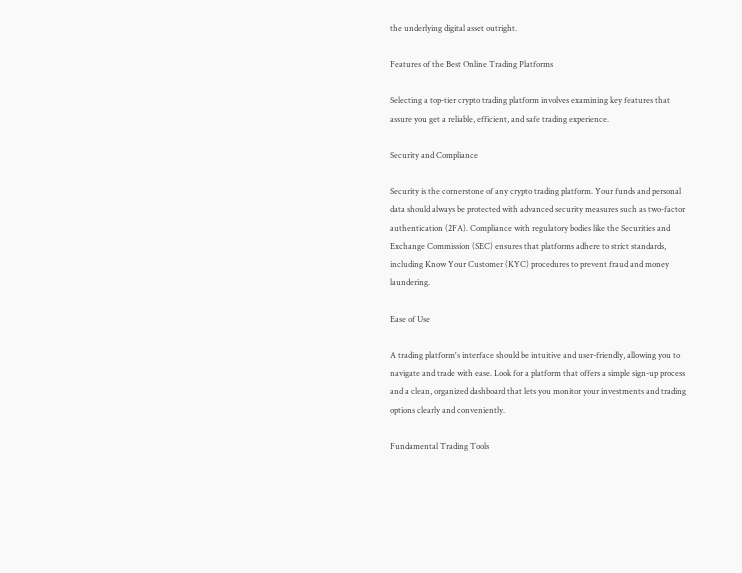the underlying digital asset outright.

Features of the Best Online Trading Platforms

Selecting a top-tier crypto trading platform involves examining key features that assure you get a reliable, efficient, and safe trading experience.

Security and Compliance

Security is the cornerstone of any crypto trading platform. Your funds and personal data should always be protected with advanced security measures such as two-factor authentication (2FA). Compliance with regulatory bodies like the Securities and Exchange Commission (SEC) ensures that platforms adhere to strict standards, including Know Your Customer (KYC) procedures to prevent fraud and money laundering.

Ease of Use

A trading platform's interface should be intuitive and user-friendly, allowing you to navigate and trade with ease. Look for a platform that offers a simple sign-up process and a clean, organized dashboard that lets you monitor your investments and trading options clearly and conveniently.

Fundamental Trading Tools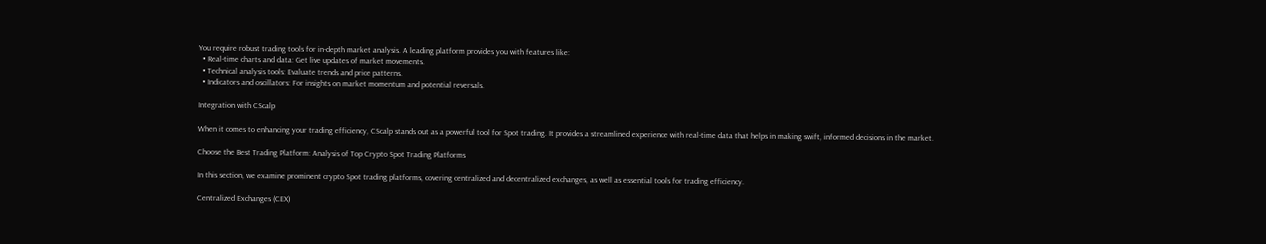You require robust trading tools for in-depth market analysis. A leading platform provides you with features like:
  • Real-time charts and data: Get live updates of market movements.
  • Technical analysis tools: Evaluate trends and price patterns.
  • Indicators and oscillators: For insights on market momentum and potential reversals.

Integration with CScalp

When it comes to enhancing your trading efficiency, CScalp stands out as a powerful tool for Spot trading. It provides a streamlined experience with real-time data that helps in making swift, informed decisions in the market.

Choose the Best Trading Platform: Analysis of Top Crypto Spot Trading Platforms

In this section, we examine prominent crypto Spot trading platforms, covering centralized and decentralized exchanges, as well as essential tools for trading efficiency.

Centralized Exchanges (CEX)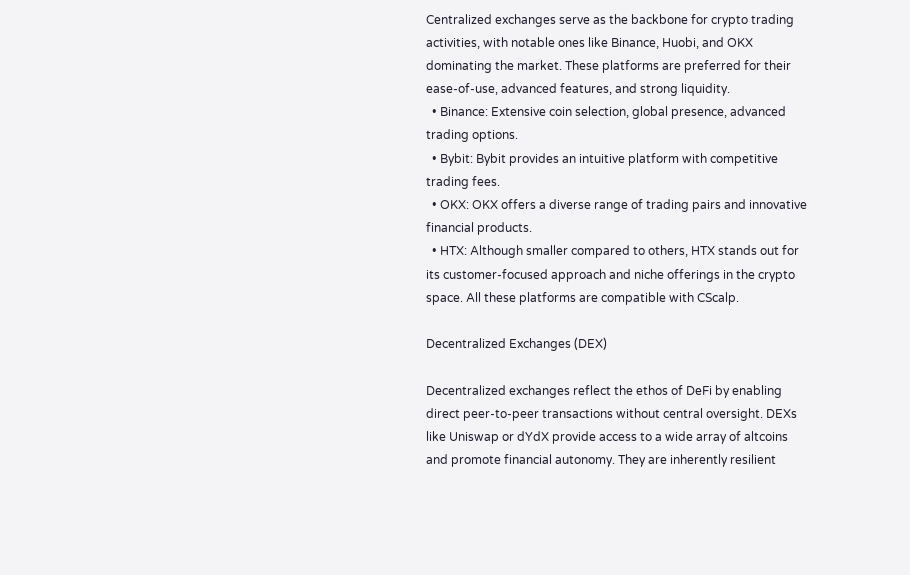Centralized exchanges serve as the backbone for crypto trading activities, with notable ones like Binance, Huobi, and OKX dominating the market. These platforms are preferred for their ease-of-use, advanced features, and strong liquidity.
  • Binance: Extensive coin selection, global presence, advanced trading options.
  • Bybit: Bybit provides an intuitive platform with competitive trading fees.
  • OKX: OKX offers a diverse range of trading pairs and innovative financial products.
  • HTX: Although smaller compared to others, HTX stands out for its customer-focused approach and niche offerings in the crypto space. All these platforms are compatible with CScalp.

Decentralized Exchanges (DEX)

Decentralized exchanges reflect the ethos of DeFi by enabling direct peer-to-peer transactions without central oversight. DEXs like Uniswap or dYdX provide access to a wide array of altcoins and promote financial autonomy. They are inherently resilient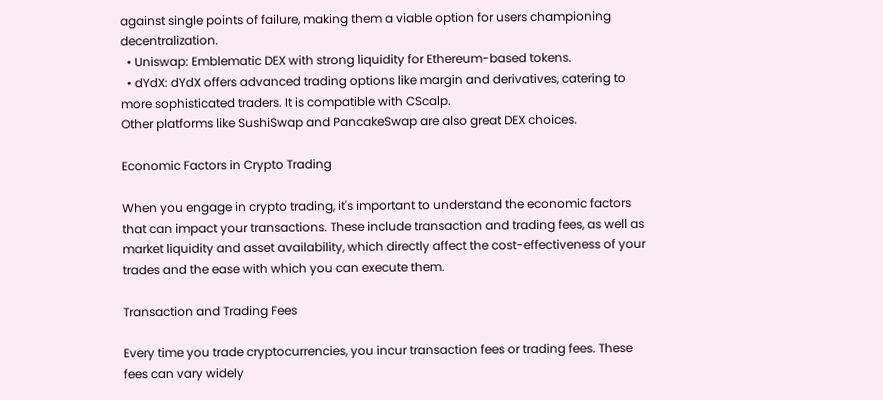against single points of failure, making them a viable option for users championing decentralization.
  • Uniswap: Emblematic DEX with strong liquidity for Ethereum-based tokens.
  • dYdX: dYdX offers advanced trading options like margin and derivatives, catering to more sophisticated traders. It is compatible with CScalp.
Other platforms like SushiSwap and PancakeSwap are also great DEX choices.

Economic Factors in Crypto Trading

When you engage in crypto trading, it's important to understand the economic factors that can impact your transactions. These include transaction and trading fees, as well as market liquidity and asset availability, which directly affect the cost-effectiveness of your trades and the ease with which you can execute them.

Transaction and Trading Fees

Every time you trade cryptocurrencies, you incur transaction fees or trading fees. These fees can vary widely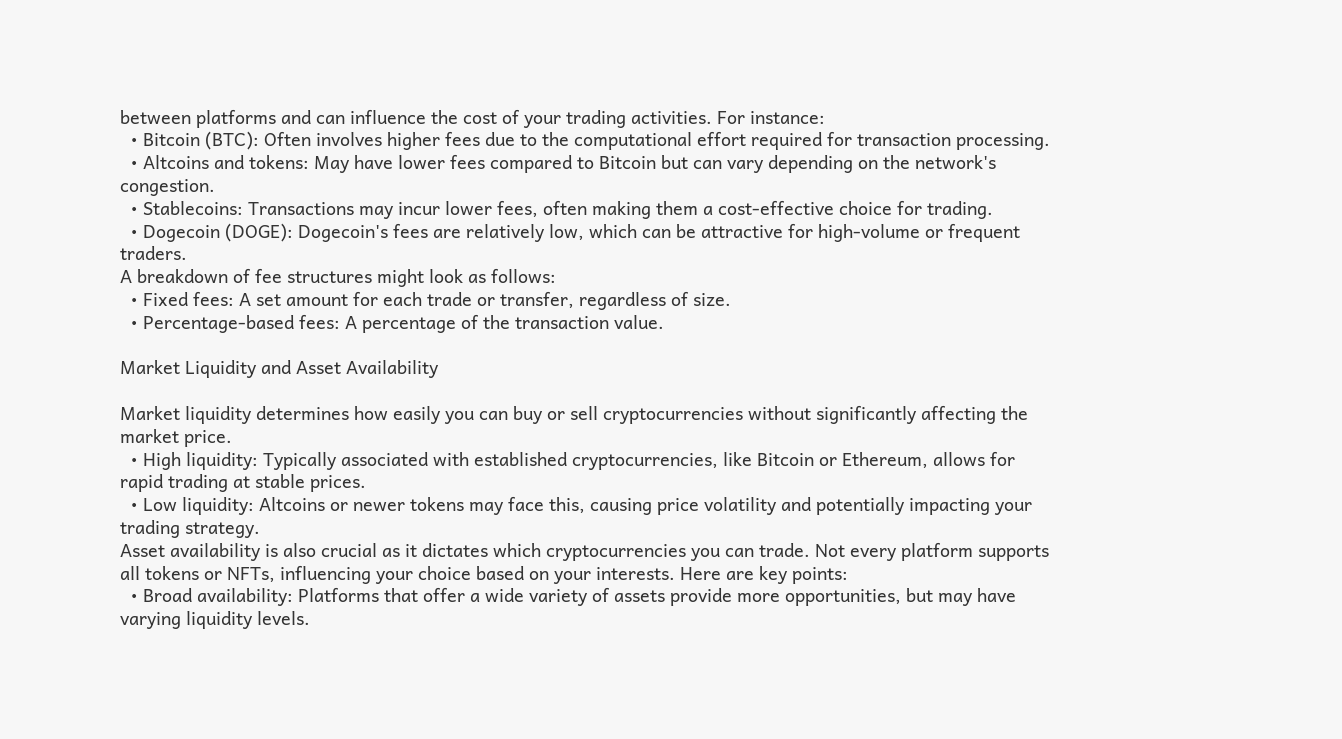between platforms and can influence the cost of your trading activities. For instance:
  • Bitcoin (BTC): Often involves higher fees due to the computational effort required for transaction processing.
  • Altcoins and tokens: May have lower fees compared to Bitcoin but can vary depending on the network's congestion.
  • Stablecoins: Transactions may incur lower fees, often making them a cost-effective choice for trading.
  • Dogecoin (DOGE): Dogecoin's fees are relatively low, which can be attractive for high-volume or frequent traders.
A breakdown of fee structures might look as follows:
  • Fixed fees: A set amount for each trade or transfer, regardless of size.
  • Percentage-based fees: A percentage of the transaction value.

Market Liquidity and Asset Availability

Market liquidity determines how easily you can buy or sell cryptocurrencies without significantly affecting the market price.
  • High liquidity: Typically associated with established cryptocurrencies, like Bitcoin or Ethereum, allows for rapid trading at stable prices.
  • Low liquidity: Altcoins or newer tokens may face this, causing price volatility and potentially impacting your trading strategy.
Asset availability is also crucial as it dictates which cryptocurrencies you can trade. Not every platform supports all tokens or NFTs, influencing your choice based on your interests. Here are key points:
  • Broad availability: Platforms that offer a wide variety of assets provide more opportunities, but may have varying liquidity levels.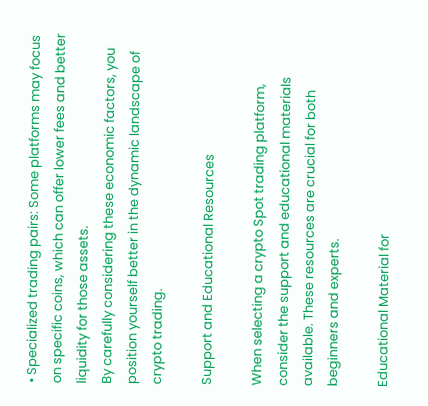• Specialized trading pairs: Some platforms may focus on specific coins, which can offer lower fees and better liquidity for those assets.
By carefully considering these economic factors, you position yourself better in the dynamic landscape of crypto trading.

Support and Educational Resources

When selecting a crypto Spot trading platform, consider the support and educational materials available. These resources are crucial for both beginners and experts.

Educational Material for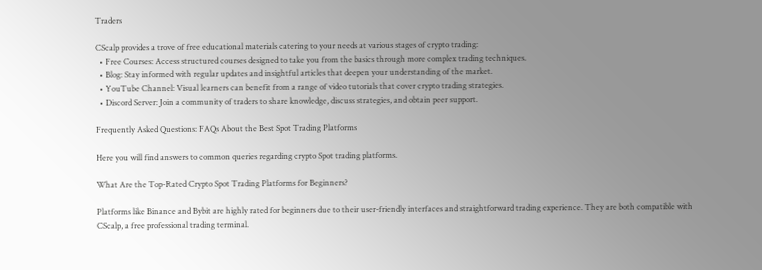Traders

CScalp provides a trove of free educational materials catering to your needs at various stages of crypto trading:
  • Free Courses: Access structured courses designed to take you from the basics through more complex trading techniques.
  • Blog: Stay informed with regular updates and insightful articles that deepen your understanding of the market.
  • YouTube Channel: Visual learners can benefit from a range of video tutorials that cover crypto trading strategies.
  • Discord Server: Join a community of traders to share knowledge, discuss strategies, and obtain peer support.

Frequently Asked Questions: FAQs About the Best Spot Trading Platforms

Here you will find answers to common queries regarding crypto Spot trading platforms.

What Are the Top-Rated Crypto Spot Trading Platforms for Beginners?

Platforms like Binance and Bybit are highly rated for beginners due to their user-friendly interfaces and straightforward trading experience. They are both compatible with CScalp, a free professional trading terminal.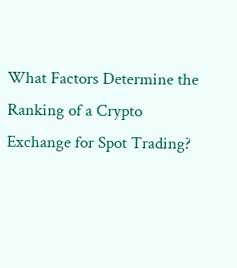What Factors Determine the Ranking of a Crypto Exchange for Spot Trading?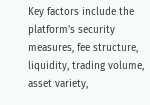Key factors include the platform's security measures, fee structure, liquidity, trading volume, asset variety,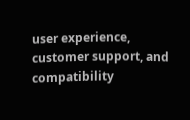user experience, customer support, and compatibility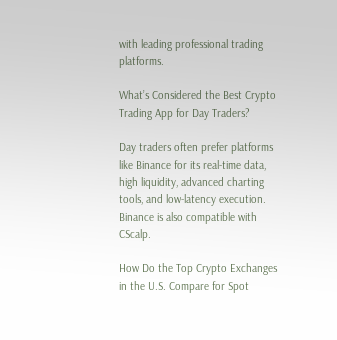with leading professional trading platforms.

What’s Considered the Best Crypto Trading App for Day Traders?

Day traders often prefer platforms like Binance for its real-time data, high liquidity, advanced charting tools, and low-latency execution. Binance is also compatible with CScalp.

How Do the Top Crypto Exchanges in the U.S. Compare for Spot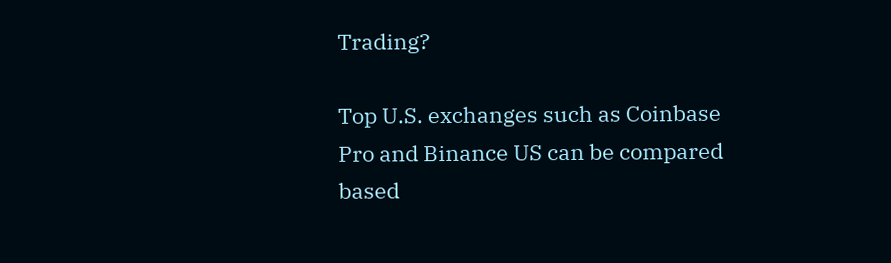Trading?

Top U.S. exchanges such as Coinbase Pro and Binance US can be compared based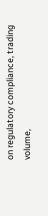on regulatory compliance, trading volume,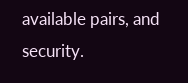available pairs, and security.